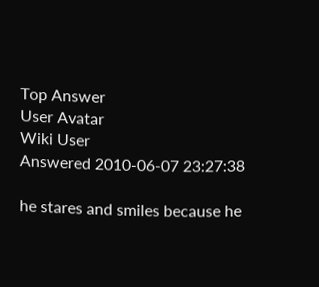Top Answer
User Avatar
Wiki User
Answered 2010-06-07 23:27:38

he stares and smiles because he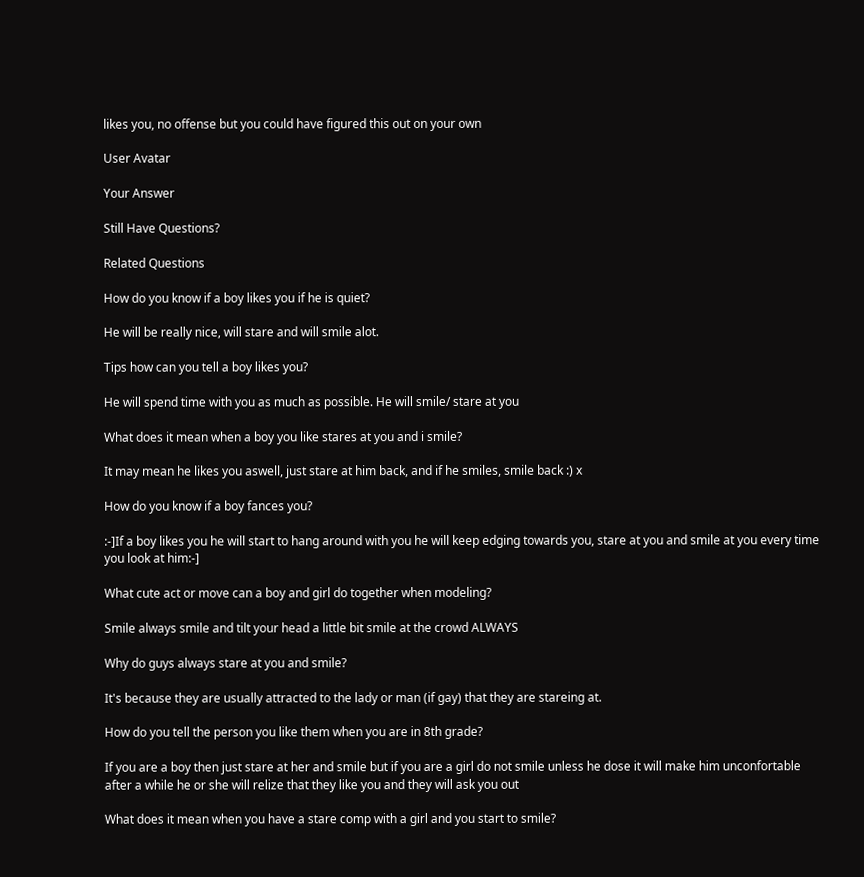likes you, no offense but you could have figured this out on your own

User Avatar

Your Answer

Still Have Questions?

Related Questions

How do you know if a boy likes you if he is quiet?

He will be really nice, will stare and will smile alot.

Tips how can you tell a boy likes you?

He will spend time with you as much as possible. He will smile/ stare at you

What does it mean when a boy you like stares at you and i smile?

It may mean he likes you aswell, just stare at him back, and if he smiles, smile back :) x

How do you know if a boy fances you?

:-]If a boy likes you he will start to hang around with you he will keep edging towards you, stare at you and smile at you every time you look at him:-]

What cute act or move can a boy and girl do together when modeling?

Smile always smile and tilt your head a little bit smile at the crowd ALWAYS

Why do guys always stare at you and smile?

It's because they are usually attracted to the lady or man (if gay) that they are stareing at.

How do you tell the person you like them when you are in 8th grade?

If you are a boy then just stare at her and smile but if you are a girl do not smile unless he dose it will make him unconfortable after a while he or she will relize that they like you and they will ask you out

What does it mean when you have a stare comp with a girl and you start to smile?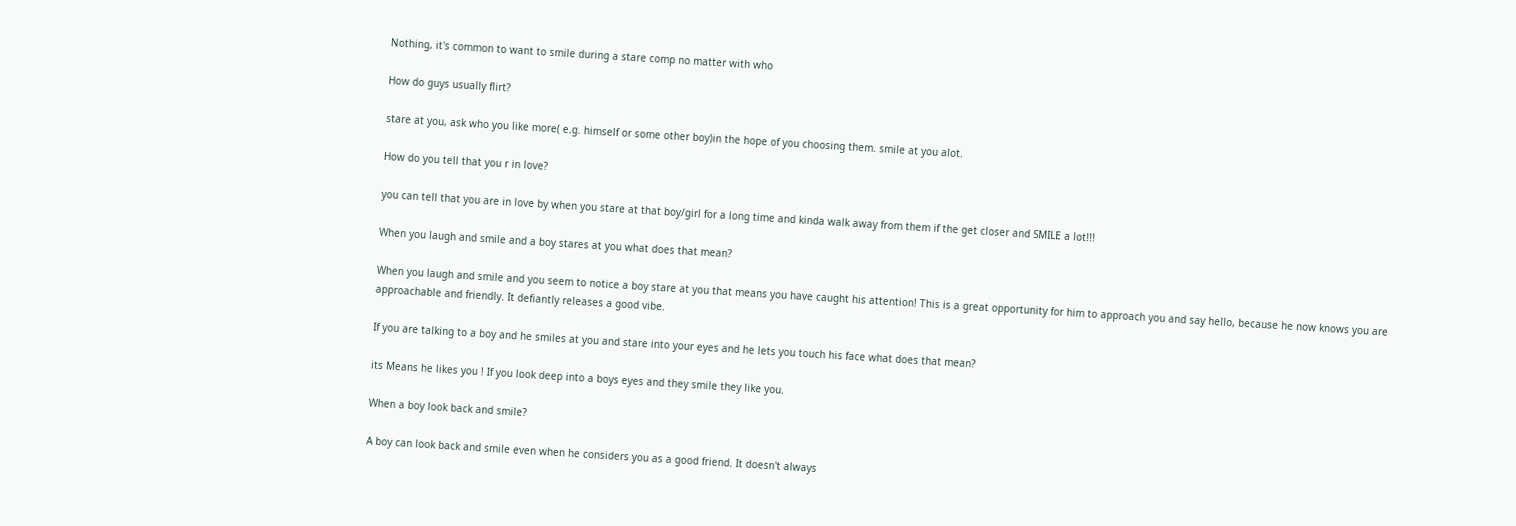Nothing, it's common to want to smile during a stare comp no matter with who

How do guys usually flirt?

stare at you, ask who you like more( e.g. himself or some other boy)in the hope of you choosing them. smile at you alot.

How do you tell that you r in love?

you can tell that you are in love by when you stare at that boy/girl for a long time and kinda walk away from them if the get closer and SMILE a lot!!!

When you laugh and smile and a boy stares at you what does that mean?

When you laugh and smile and you seem to notice a boy stare at you that means you have caught his attention! This is a great opportunity for him to approach you and say hello, because he now knows you are approachable and friendly. It defiantly releases a good vibe.

If you are talking to a boy and he smiles at you and stare into your eyes and he lets you touch his face what does that mean?

its Means he likes you ! If you look deep into a boys eyes and they smile they like you.

When a boy look back and smile?

A boy can look back and smile even when he considers you as a good friend. It doesn't always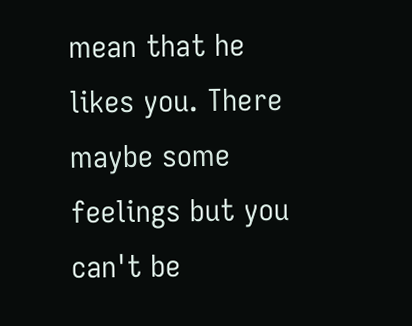mean that he likes you. There maybe some feelings but you can't be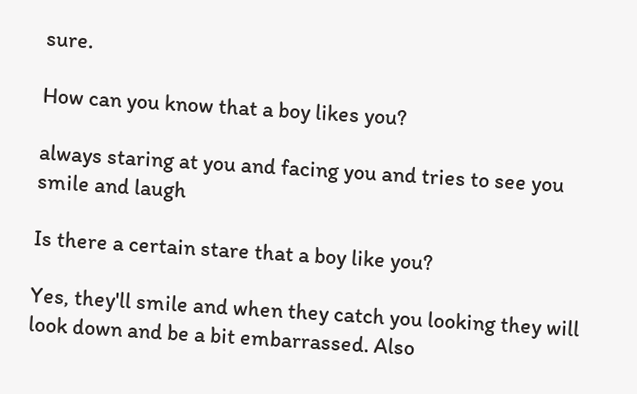sure.

How can you know that a boy likes you?

always staring at you and facing you and tries to see you smile and laugh

Is there a certain stare that a boy like you?

Yes, they'll smile and when they catch you looking they will look down and be a bit embarrassed. Also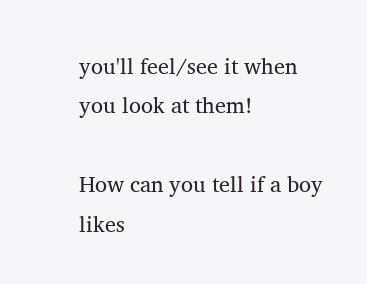you'll feel/see it when you look at them!

How can you tell if a boy likes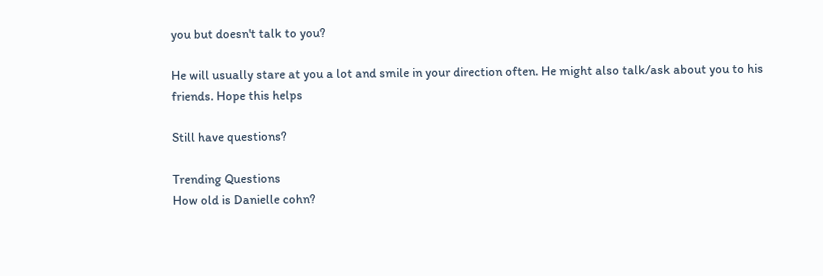you but doesn't talk to you?

He will usually stare at you a lot and smile in your direction often. He might also talk/ask about you to his friends. Hope this helps

Still have questions?

Trending Questions
How old is Danielle cohn?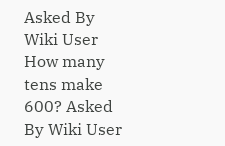Asked By Wiki User
How many tens make 600? Asked By Wiki User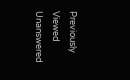Previously Viewed
Unanswered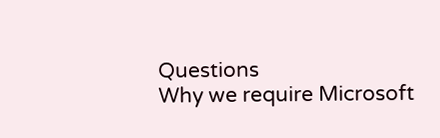Questions
Why we require Microsoft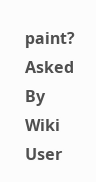paint? Asked By Wiki User